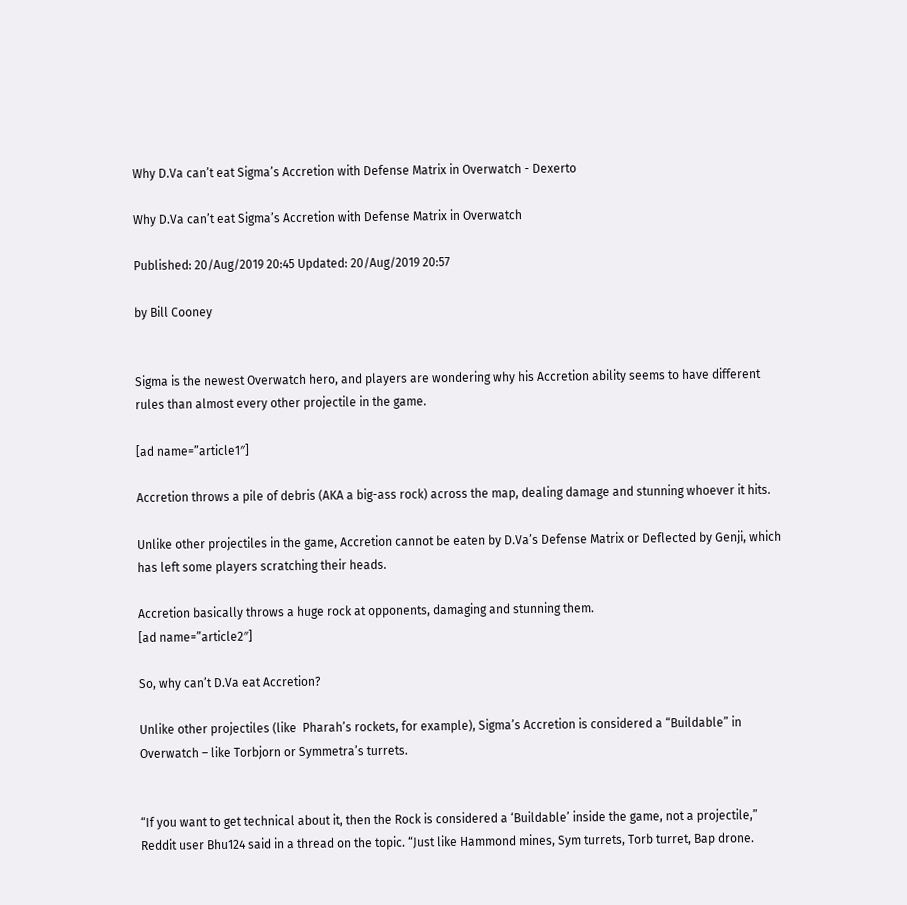Why D.Va can’t eat Sigma’s Accretion with Defense Matrix in Overwatch - Dexerto

Why D.Va can’t eat Sigma’s Accretion with Defense Matrix in Overwatch

Published: 20/Aug/2019 20:45 Updated: 20/Aug/2019 20:57

by Bill Cooney


Sigma is the newest Overwatch hero, and players are wondering why his Accretion ability seems to have different rules than almost every other projectile in the game.

[ad name=”article1″]

Accretion throws a pile of debris (AKA a big-ass rock) across the map, dealing damage and stunning whoever it hits.

Unlike other projectiles in the game, Accretion cannot be eaten by D.Va’s Defense Matrix or Deflected by Genji, which has left some players scratching their heads.

Accretion basically throws a huge rock at opponents, damaging and stunning them.
[ad name=”article2″]

So, why can’t D.Va eat Accretion?

Unlike other projectiles (like  Pharah’s rockets, for example), Sigma’s Accretion is considered a “Buildable” in Overwatch – like Torbjorn or Symmetra’s turrets.


“If you want to get technical about it, then the Rock is considered a ‘Buildable’ inside the game, not a projectile,” Reddit user Bhu124 said in a thread on the topic. “Just like Hammond mines, Sym turrets, Torb turret, Bap drone.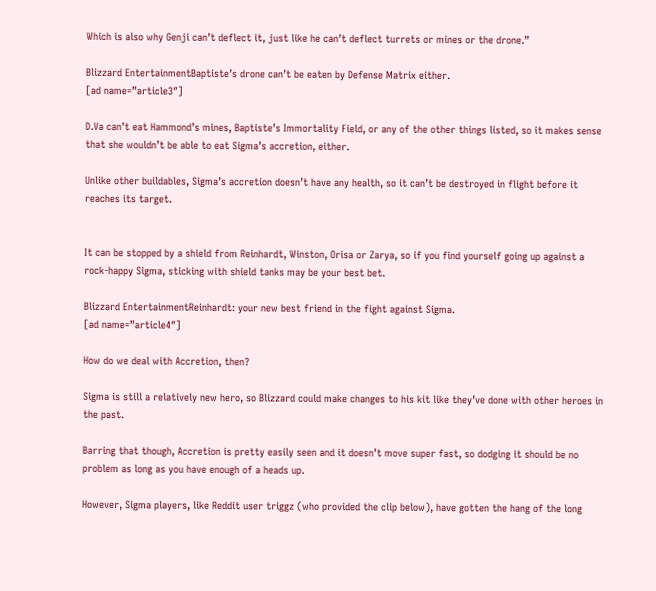Which is also why Genji can’t deflect it, just like he can’t deflect turrets or mines or the drone.”

Blizzard EntertainmentBaptiste’s drone can’t be eaten by Defense Matrix either.
[ad name=”article3″]

D.Va can’t eat Hammond’s mines, Baptiste’s Immortality Field, or any of the other things listed, so it makes sense that she wouldn’t be able to eat Sigma’s accretion, either.

Unlike other buildables, Sigma’s accretion doesn’t have any health, so it can’t be destroyed in flight before it reaches its target.


It can be stopped by a shield from Reinhardt, Winston, Orisa or Zarya, so if you find yourself going up against a rock-happy Sigma, sticking with shield tanks may be your best bet.

Blizzard EntertainmentReinhardt: your new best friend in the fight against Sigma.
[ad name=”article4″]

How do we deal with Accretion, then?

Sigma is still a relatively new hero, so Blizzard could make changes to his kit like they’ve done with other heroes in the past.

Barring that though, Accretion is pretty easily seen and it doesn’t move super fast, so dodging it should be no problem as long as you have enough of a heads up.

However, Sigma players, like Reddit user triggz (who provided the clip below), have gotten the hang of the long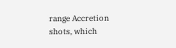range Accretion shots, which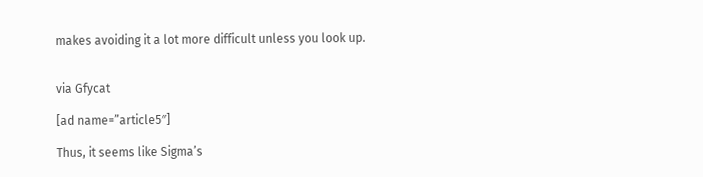makes avoiding it a lot more difficult unless you look up.


via Gfycat

[ad name=”article5″]

Thus, it seems like Sigma’s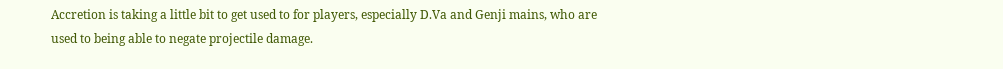Accretion is taking a little bit to get used to for players, especially D.Va and Genji mains, who are used to being able to negate projectile damage.